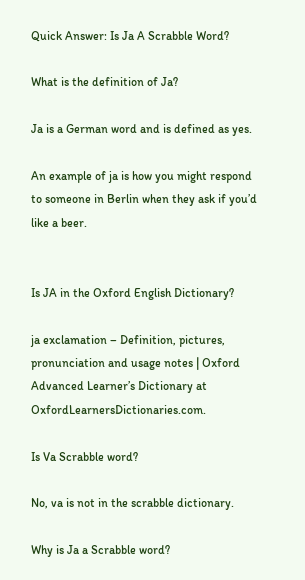Quick Answer: Is Ja A Scrabble Word?

What is the definition of Ja?

Ja is a German word and is defined as yes.

An example of ja is how you might respond to someone in Berlin when they ask if you’d like a beer.


Is JA in the Oxford English Dictionary?

ja exclamation – Definition, pictures, pronunciation and usage notes | Oxford Advanced Learner’s Dictionary at OxfordLearnersDictionaries.com.

Is Va Scrabble word?

No, va is not in the scrabble dictionary.

Why is Ja a Scrabble word?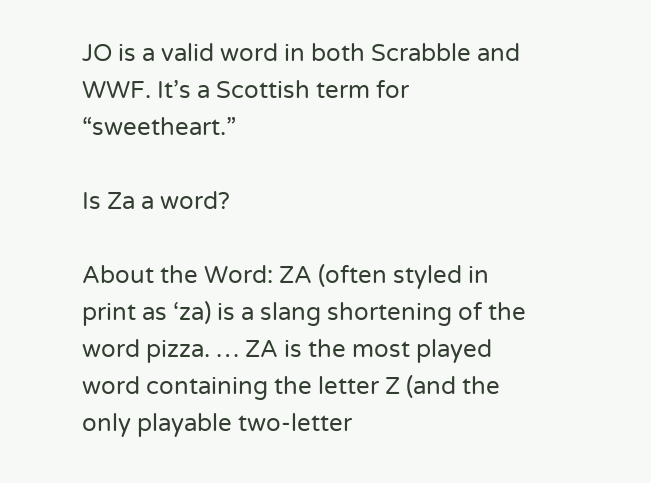JO is a valid word in both Scrabble and WWF. It’s a Scottish term for “sweetheart.”

Is Za a word?

About the Word: ZA (often styled in print as ‘za) is a slang shortening of the word pizza. … ZA is the most played word containing the letter Z (and the only playable two-letter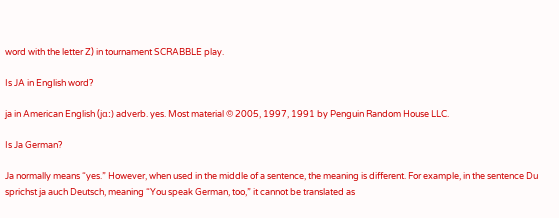word with the letter Z) in tournament SCRABBLE play.

Is JA in English word?

ja in American English (jɑː) adverb. yes. Most material © 2005, 1997, 1991 by Penguin Random House LLC.

Is Ja German?

Ja normally means “yes.” However, when used in the middle of a sentence, the meaning is different. For example, in the sentence Du sprichst ja auch Deutsch, meaning “You speak German, too,” it cannot be translated as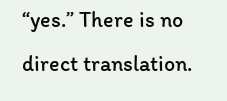“yes.” There is no direct translation.